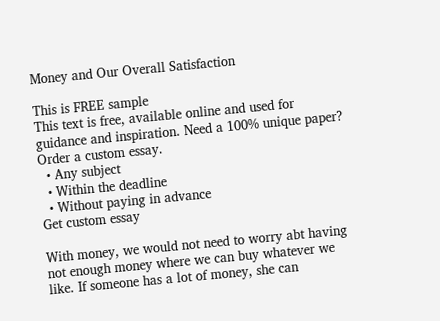Money and Our Overall Satisfaction

This is FREE sample
This text is free, available online and used for guidance and inspiration. Need a 100% unique paper? Order a custom essay.
  • Any subject
  • Within the deadline
  • Without paying in advance
Get custom essay

With money, we would not need to worry abt having not enough money where we can buy whatever we like. If someone has a lot of money, she can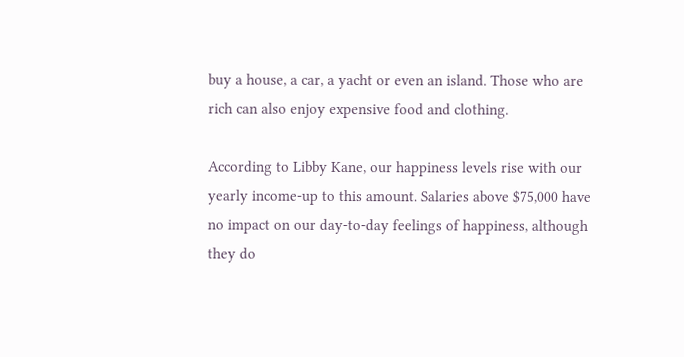buy a house, a car, a yacht or even an island. Those who are rich can also enjoy expensive food and clothing.

According to Libby Kane, our happiness levels rise with our yearly income-up to this amount. Salaries above $75,000 have no impact on our day-to-day feelings of happiness, although they do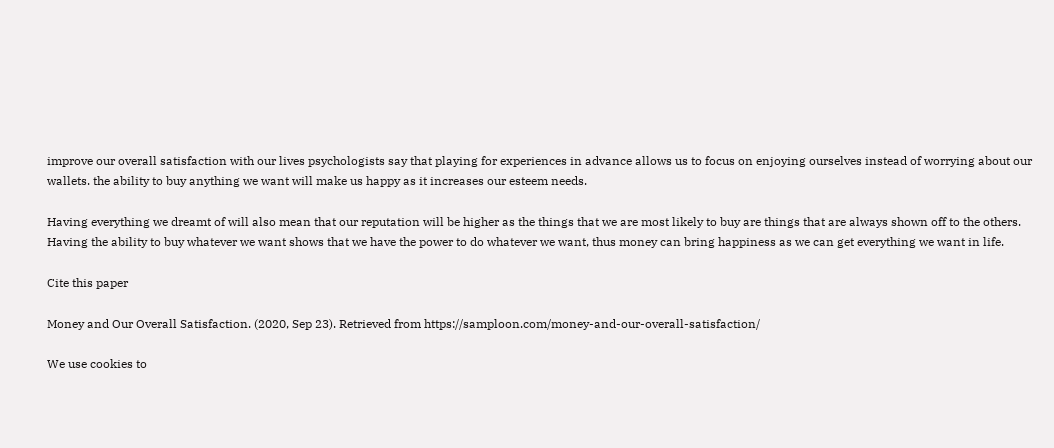improve our overall satisfaction with our lives psychologists say that playing for experiences in advance allows us to focus on enjoying ourselves instead of worrying about our wallets. the ability to buy anything we want will make us happy as it increases our esteem needs.

Having everything we dreamt of will also mean that our reputation will be higher as the things that we are most likely to buy are things that are always shown off to the others. Having the ability to buy whatever we want shows that we have the power to do whatever we want, thus money can bring happiness as we can get everything we want in life.

Cite this paper

Money and Our Overall Satisfaction. (2020, Sep 23). Retrieved from https://samploon.com/money-and-our-overall-satisfaction/

We use cookies to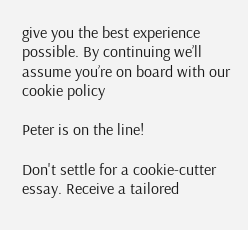give you the best experience possible. By continuing we’ll assume you’re on board with our cookie policy

Peter is on the line!

Don't settle for a cookie-cutter essay. Receive a tailored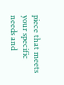piece that meets your specific needs and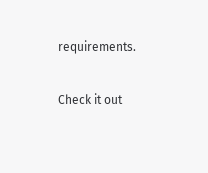requirements.

Check it out